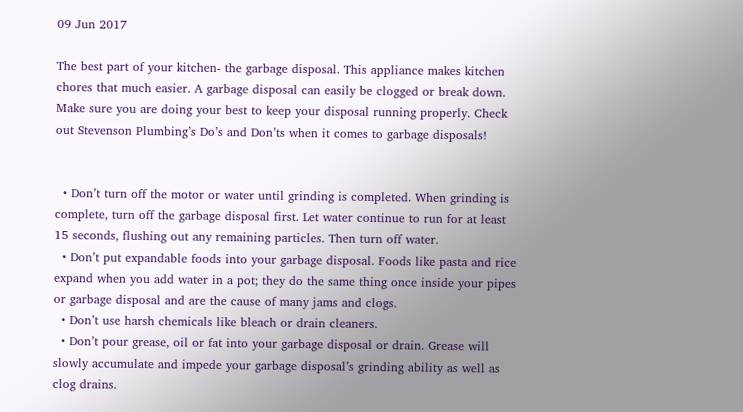09 Jun 2017

The best part of your kitchen- the garbage disposal. This appliance makes kitchen chores that much easier. A garbage disposal can easily be clogged or break down. Make sure you are doing your best to keep your disposal running properly. Check out Stevenson Plumbing’s Do’s and Don’ts when it comes to garbage disposals!


  • Don’t turn off the motor or water until grinding is completed. When grinding is complete, turn off the garbage disposal first. Let water continue to run for at least 15 seconds, flushing out any remaining particles. Then turn off water.
  • Don’t put expandable foods into your garbage disposal. Foods like pasta and rice expand when you add water in a pot; they do the same thing once inside your pipes or garbage disposal and are the cause of many jams and clogs.
  • Don’t use harsh chemicals like bleach or drain cleaners.
  • Don’t pour grease, oil or fat into your garbage disposal or drain. Grease will slowly accumulate and impede your garbage disposal’s grinding ability as well as clog drains.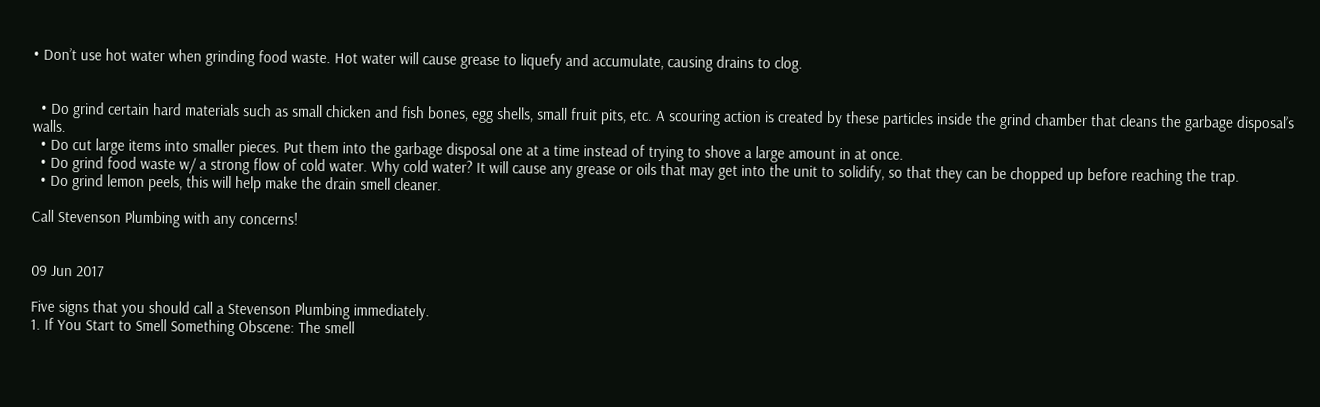• Don’t use hot water when grinding food waste. Hot water will cause grease to liquefy and accumulate, causing drains to clog.


  • Do grind certain hard materials such as small chicken and fish bones, egg shells, small fruit pits, etc. A scouring action is created by these particles inside the grind chamber that cleans the garbage disposal’s walls.
  • Do cut large items into smaller pieces. Put them into the garbage disposal one at a time instead of trying to shove a large amount in at once.
  • Do grind food waste w/ a strong flow of cold water. Why cold water? It will cause any grease or oils that may get into the unit to solidify, so that they can be chopped up before reaching the trap.
  • Do grind lemon peels, this will help make the drain smell cleaner.

Call Stevenson Plumbing with any concerns!


09 Jun 2017

Five signs that you should call a Stevenson Plumbing immediately.
1. If You Start to Smell Something Obscene: The smell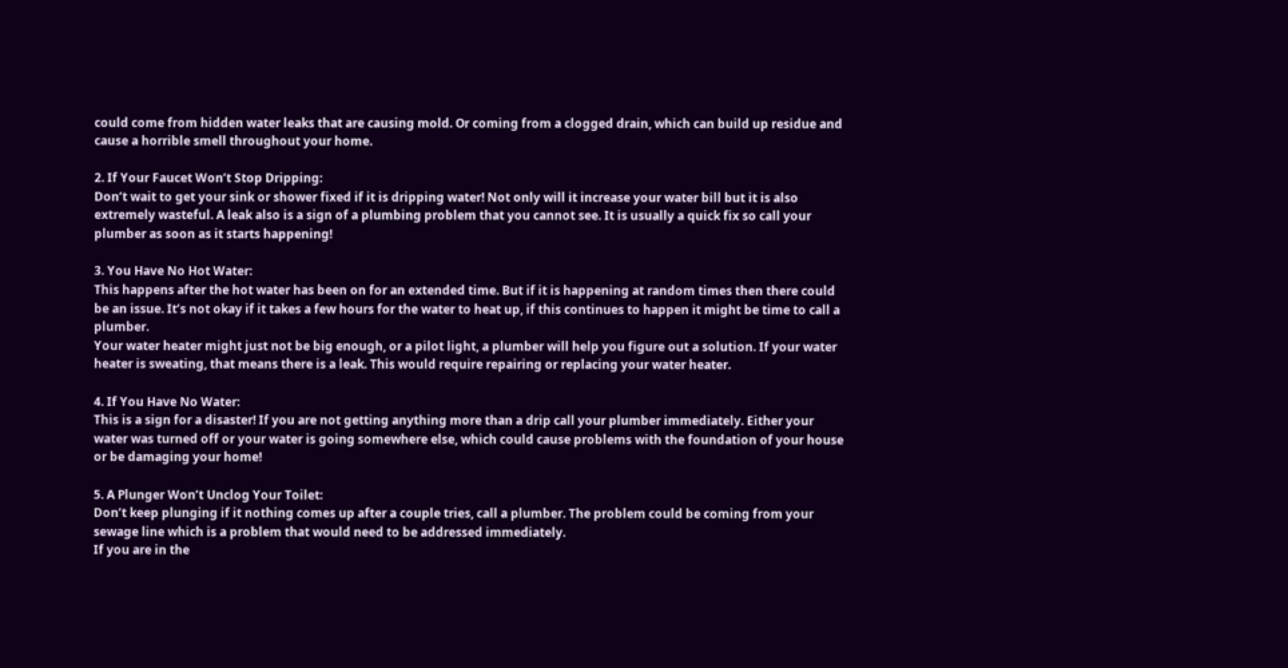could come from hidden water leaks that are causing mold. Or coming from a clogged drain, which can build up residue and cause a horrible smell throughout your home.

2. If Your Faucet Won’t Stop Dripping:
Don’t wait to get your sink or shower fixed if it is dripping water! Not only will it increase your water bill but it is also extremely wasteful. A leak also is a sign of a plumbing problem that you cannot see. It is usually a quick fix so call your plumber as soon as it starts happening!

3. You Have No Hot Water:
This happens after the hot water has been on for an extended time. But if it is happening at random times then there could be an issue. It’s not okay if it takes a few hours for the water to heat up, if this continues to happen it might be time to call a plumber.
Your water heater might just not be big enough, or a pilot light, a plumber will help you figure out a solution. If your water heater is sweating, that means there is a leak. This would require repairing or replacing your water heater.

4. If You Have No Water:
This is a sign for a disaster! If you are not getting anything more than a drip call your plumber immediately. Either your water was turned off or your water is going somewhere else, which could cause problems with the foundation of your house or be damaging your home!

5. A Plunger Won’t Unclog Your Toilet:
Don’t keep plunging if it nothing comes up after a couple tries, call a plumber. The problem could be coming from your sewage line which is a problem that would need to be addressed immediately.
If you are in the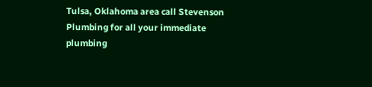Tulsa, Oklahoma area call Stevenson Plumbing for all your immediate plumbing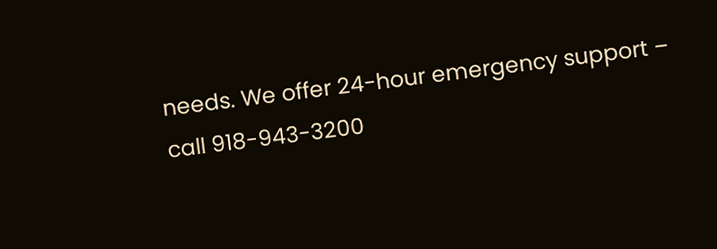needs. We offer 24-hour emergency support – call 918-943-3200